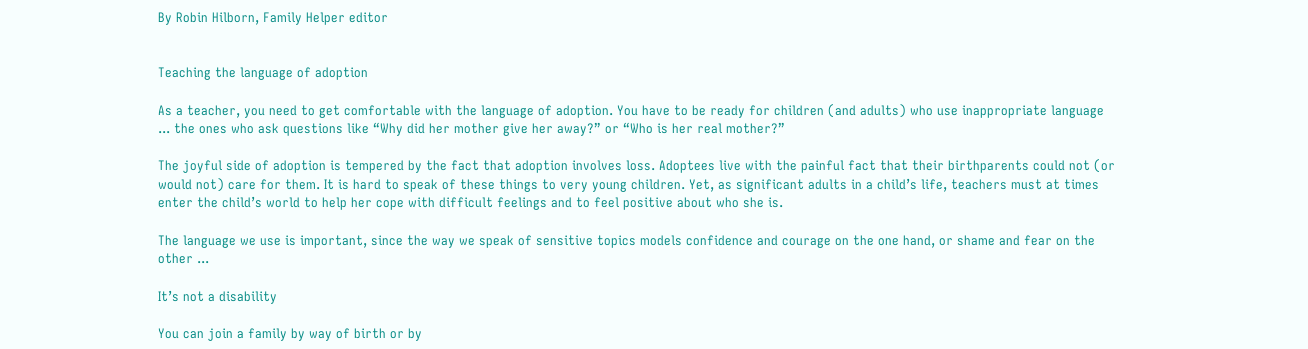By Robin Hilborn, Family Helper editor


Teaching the language of adoption

As a teacher, you need to get comfortable with the language of adoption. You have to be ready for children (and adults) who use inappropriate language ... the ones who ask questions like “Why did her mother give her away?” or “Who is her real mother?”

The joyful side of adoption is tempered by the fact that adoption involves loss. Adoptees live with the painful fact that their birthparents could not (or would not) care for them. It is hard to speak of these things to very young children. Yet, as significant adults in a child’s life, teachers must at times enter the child’s world to help her cope with difficult feelings and to feel positive about who she is.

The language we use is important, since the way we speak of sensitive topics models confidence and courage on the one hand, or shame and fear on the other ...

It’s not a disability

You can join a family by way of birth or by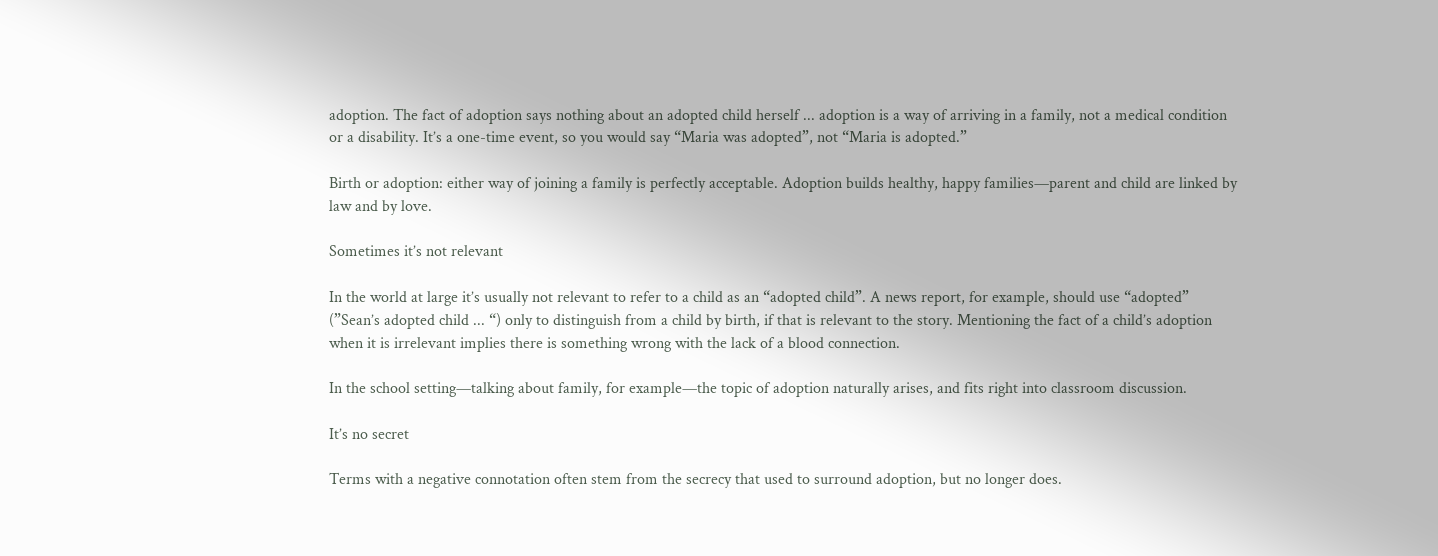adoption. The fact of adoption says nothing about an adopted child herself ... adoption is a way of arriving in a family, not a medical condition or a disability. It’s a one-time event, so you would say “Maria was adopted”, not “Maria is adopted.”

Birth or adoption: either way of joining a family is perfectly acceptable. Adoption builds healthy, happy families—parent and child are linked by law and by love.

Sometimes it’s not relevant

In the world at large it’s usually not relevant to refer to a child as an “adopted child”. A news report, for example, should use “adopted” (”Sean’s adopted child ... “) only to distinguish from a child by birth, if that is relevant to the story. Mentioning the fact of a child’s adoption when it is irrelevant implies there is something wrong with the lack of a blood connection.

In the school setting—talking about family, for example—the topic of adoption naturally arises, and fits right into classroom discussion.

It’s no secret

Terms with a negative connotation often stem from the secrecy that used to surround adoption, but no longer does.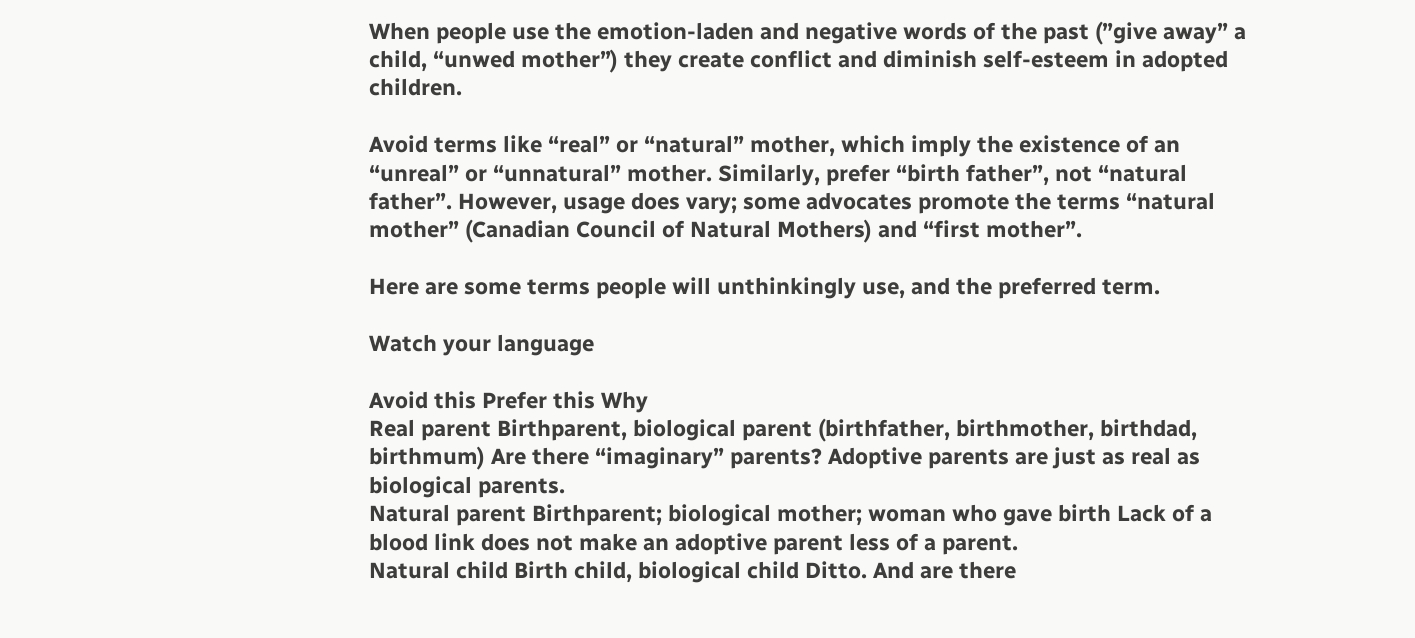When people use the emotion-laden and negative words of the past (”give away” a child, “unwed mother”) they create conflict and diminish self-esteem in adopted children.

Avoid terms like “real” or “natural” mother, which imply the existence of an “unreal” or “unnatural” mother. Similarly, prefer “birth father”, not “natural father”. However, usage does vary; some advocates promote the terms “natural mother” (Canadian Council of Natural Mothers) and “first mother”.

Here are some terms people will unthinkingly use, and the preferred term.

Watch your language

Avoid this Prefer this Why
Real parent Birthparent, biological parent (birthfather, birthmother, birthdad, birthmum) Are there “imaginary” parents? Adoptive parents are just as real as biological parents.
Natural parent Birthparent; biological mother; woman who gave birth Lack of a blood link does not make an adoptive parent less of a parent.
Natural child Birth child, biological child Ditto. And are there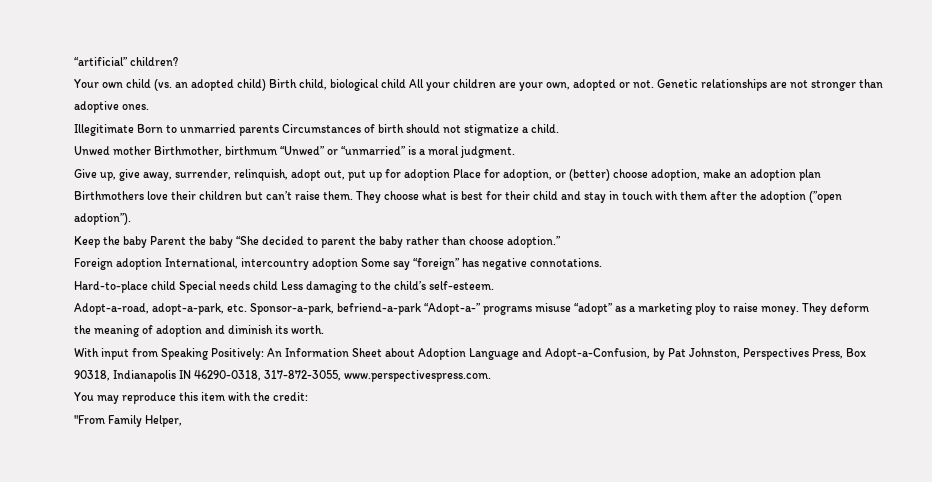“artificial” children?
Your own child (vs. an adopted child) Birth child, biological child All your children are your own, adopted or not. Genetic relationships are not stronger than adoptive ones.
Illegitimate Born to unmarried parents Circumstances of birth should not stigmatize a child.
Unwed mother Birthmother, birthmum “Unwed” or “unmarried” is a moral judgment.
Give up, give away, surrender, relinquish, adopt out, put up for adoption Place for adoption, or (better) choose adoption, make an adoption plan Birthmothers love their children but can’t raise them. They choose what is best for their child and stay in touch with them after the adoption (”open adoption”).
Keep the baby Parent the baby “She decided to parent the baby rather than choose adoption.”
Foreign adoption International, intercountry adoption Some say “foreign” has negative connotations.
Hard-to-place child Special needs child Less damaging to the child’s self-esteem.
Adopt-a-road, adopt-a-park, etc. Sponsor-a-park, befriend-a-park “Adopt-a-” programs misuse “adopt” as a marketing ploy to raise money. They deform the meaning of adoption and diminish its worth.
With input from Speaking Positively: An Information Sheet about Adoption Language and Adopt-a-Confusion, by Pat Johnston, Perspectives Press, Box 90318, Indianapolis IN 46290-0318, 317-872-3055, www.perspectivespress.com.
You may reproduce this item with the credit:
"From Family Helper,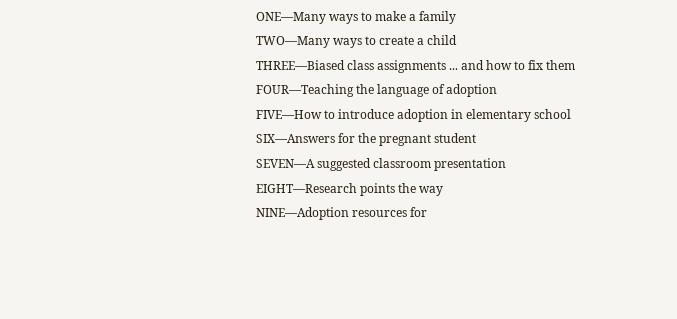ONE—Many ways to make a family
TWO—Many ways to create a child
THREE—Biased class assignments ... and how to fix them
FOUR—Teaching the language of adoption
FIVE—How to introduce adoption in elementary school
SIX—Answers for the pregnant student
SEVEN—A suggested classroom presentation
EIGHT—Research points the way
NINE—Adoption resources for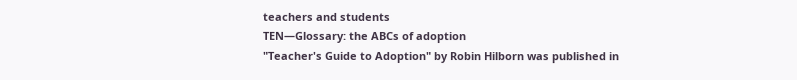teachers and students
TEN—Glossary: the ABCs of adoption
"Teacher's Guide to Adoption" by Robin Hilborn was published in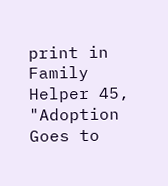print in Family Helper 45, "Adoption Goes to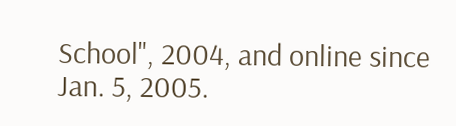School", 2004, and online since Jan. 5, 2005.